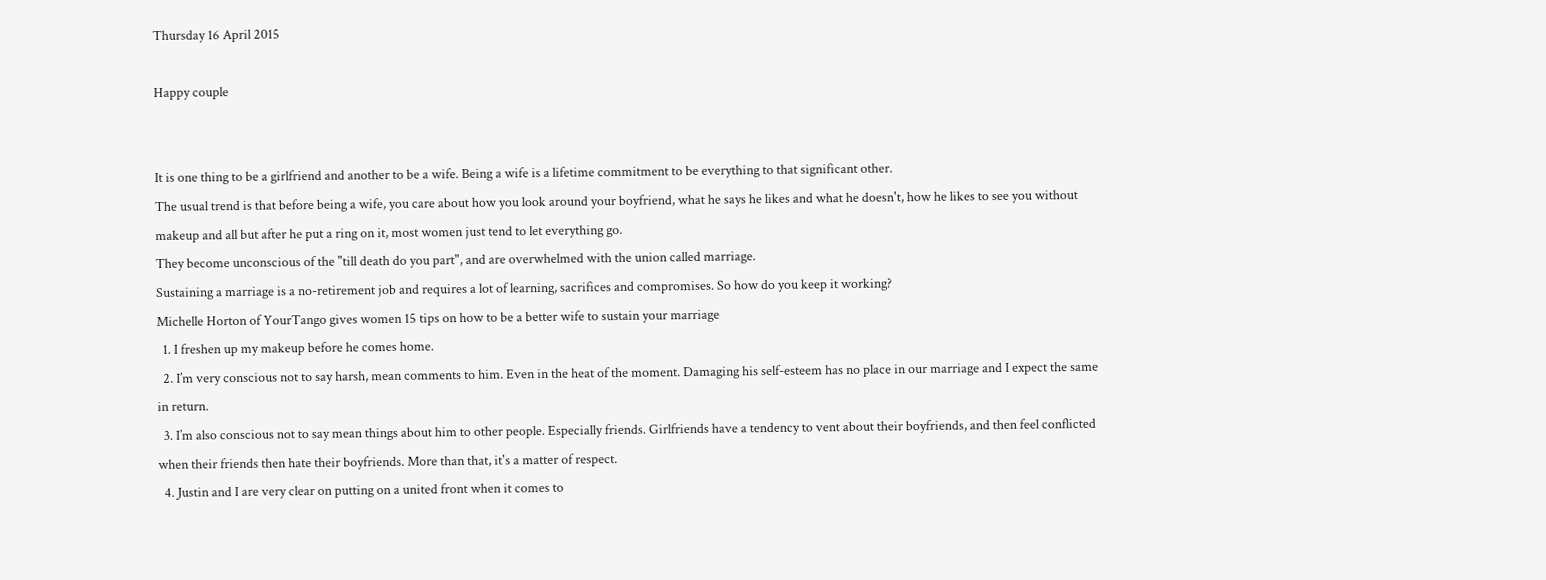Thursday 16 April 2015

Happy couple


It is one thing to be a girlfriend and another to be a wife. Being a wife is a lifetime commitment to be everything to that significant other.
The usual trend is that before being a wife, you care about how you look around your boyfriend, what he says he likes and what he doesn't, how he likes to see you without makeup and all but after he put a ring on it, most women just tend to let everything go.
They become unconscious of the "till death do you part", and are overwhelmed with the union called marriage.
Sustaining a marriage is a no-retirement job and requires a lot of learning, sacrifices and compromises. So how do you keep it working?
Michelle Horton of YourTango gives women 15 tips on how to be a better wife to sustain your marriage
  1. I freshen up my makeup before he comes home.
  2. I’m very conscious not to say harsh, mean comments to him. Even in the heat of the moment. Damaging his self-esteem has no place in our marriage and I expect the same in return.
  3. I’m also conscious not to say mean things about him to other people. Especially friends. Girlfriends have a tendency to vent about their boyfriends, and then feel conflicted when their friends then hate their boyfriends. More than that, it's a matter of respect.
  4. Justin and I are very clear on putting on a united front when it comes to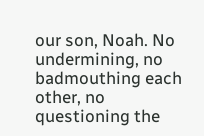our son, Noah. No undermining, no badmouthing each other, no questioning the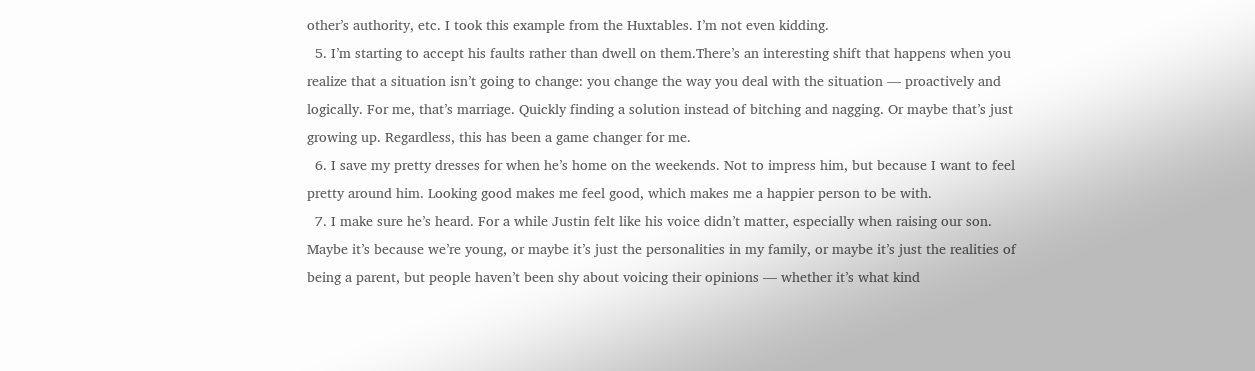other’s authority, etc. I took this example from the Huxtables. I’m not even kidding.
  5. I’m starting to accept his faults rather than dwell on them.There’s an interesting shift that happens when you realize that a situation isn’t going to change: you change the way you deal with the situation — proactively and logically. For me, that’s marriage. Quickly finding a solution instead of bitching and nagging. Or maybe that’s just growing up. Regardless, this has been a game changer for me.
  6. I save my pretty dresses for when he’s home on the weekends. Not to impress him, but because I want to feel pretty around him. Looking good makes me feel good, which makes me a happier person to be with.
  7. I make sure he’s heard. For a while Justin felt like his voice didn’t matter, especially when raising our son. Maybe it’s because we’re young, or maybe it’s just the personalities in my family, or maybe it’s just the realities of being a parent, but people haven’t been shy about voicing their opinions — whether it’s what kind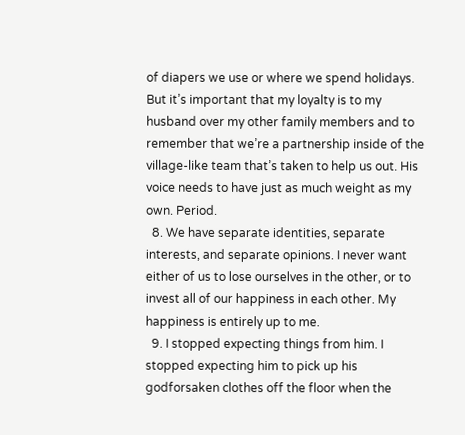of diapers we use or where we spend holidays. But it’s important that my loyalty is to my husband over my other family members and to remember that we’re a partnership inside of the village-like team that’s taken to help us out. His voice needs to have just as much weight as my own. Period.
  8. We have separate identities, separate interests, and separate opinions. I never want either of us to lose ourselves in the other, or to invest all of our happiness in each other. My happiness is entirely up to me.
  9. I stopped expecting things from him. I stopped expecting him to pick up his godforsaken clothes off the floor when the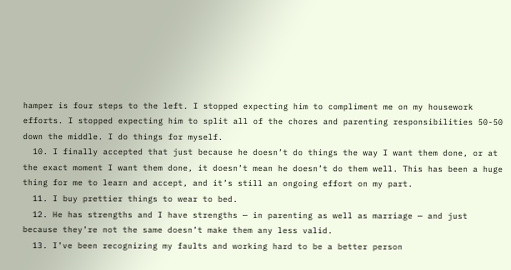hamper is four steps to the left. I stopped expecting him to compliment me on my housework efforts. I stopped expecting him to split all of the chores and parenting responsibilities 50-50 down the middle. I do things for myself.
  10. I finally accepted that just because he doesn’t do things the way I want them done, or at the exact moment I want them done, it doesn’t mean he doesn’t do them well. This has been a huge thing for me to learn and accept, and it’s still an ongoing effort on my part.
  11. I buy prettier things to wear to bed.
  12. He has strengths and I have strengths — in parenting as well as marriage — and just because they’re not the same doesn’t make them any less valid.
  13. I’ve been recognizing my faults and working hard to be a better person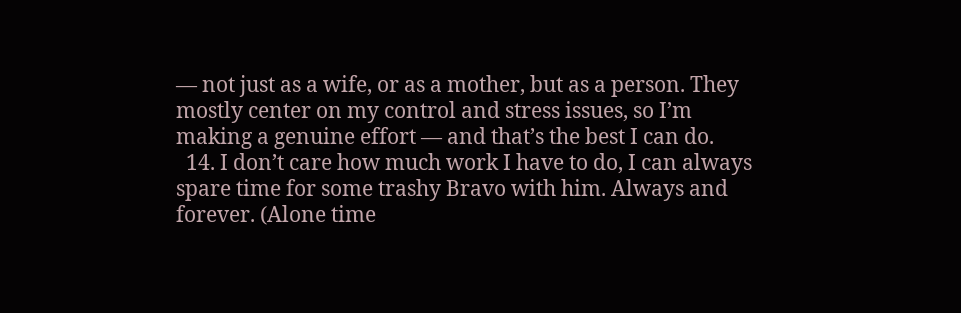— not just as a wife, or as a mother, but as a person. They mostly center on my control and stress issues, so I’m making a genuine effort — and that’s the best I can do.
  14. I don’t care how much work I have to do, I can always spare time for some trashy Bravo with him. Always and forever. (Alone time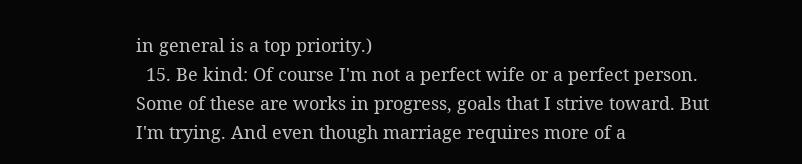in general is a top priority.)
  15. Be kind: Of course I'm not a perfect wife or a perfect person. Some of these are works in progress, goals that I strive toward. But I'm trying. And even though marriage requires more of a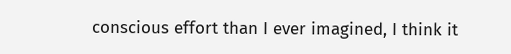conscious effort than I ever imagined, I think it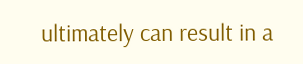ultimately can result in a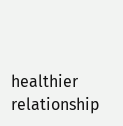healthier relationship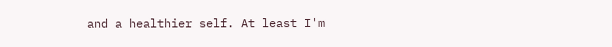and a healthier self. At least I'm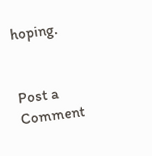hoping.


Post a Comment